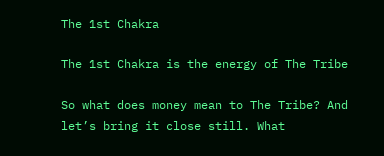The 1st Chakra

The 1st Chakra is the energy of The Tribe

So what does money mean to The Tribe? And let’s bring it close still. What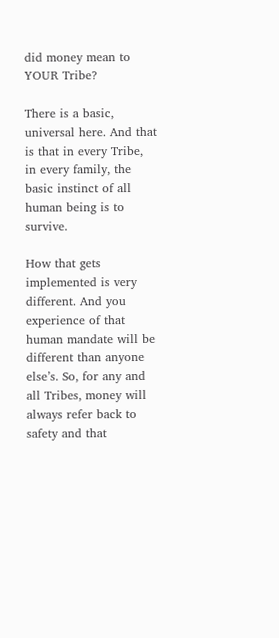did money mean to YOUR Tribe?

There is a basic, universal here. And that is that in every Tribe, in every family, the basic instinct of all human being is to survive.

How that gets implemented is very different. And you experience of that human mandate will be different than anyone else’s. So, for any and all Tribes, money will always refer back to safety and that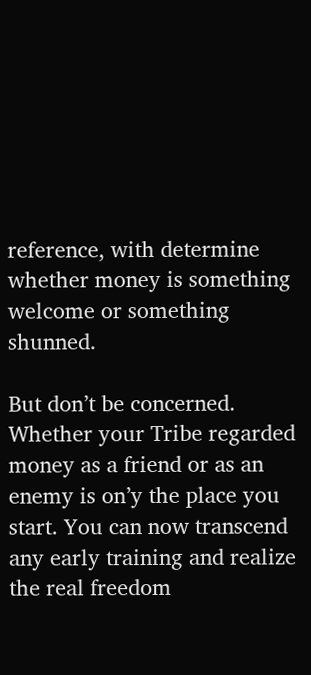reference, with determine whether money is something welcome or something shunned.

But don’t be concerned. Whether your Tribe regarded money as a friend or as an enemy is on’y the place you start. You can now transcend any early training and realize the real freedom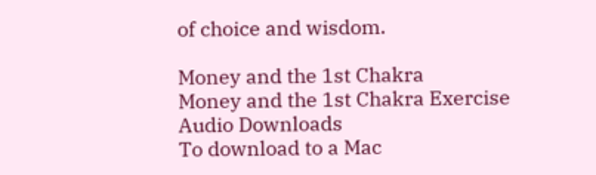of choice and wisdom.

Money and the 1st Chakra
Money and the 1st Chakra Exercise
Audio Downloads
To download to a Mac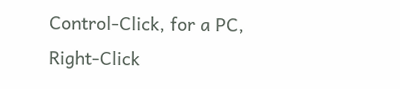Control-Click, for a PC, Right-Click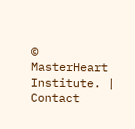© MasterHeart Institute. | Contact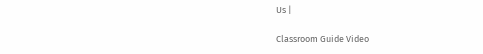Us |

Classroom Guide Video